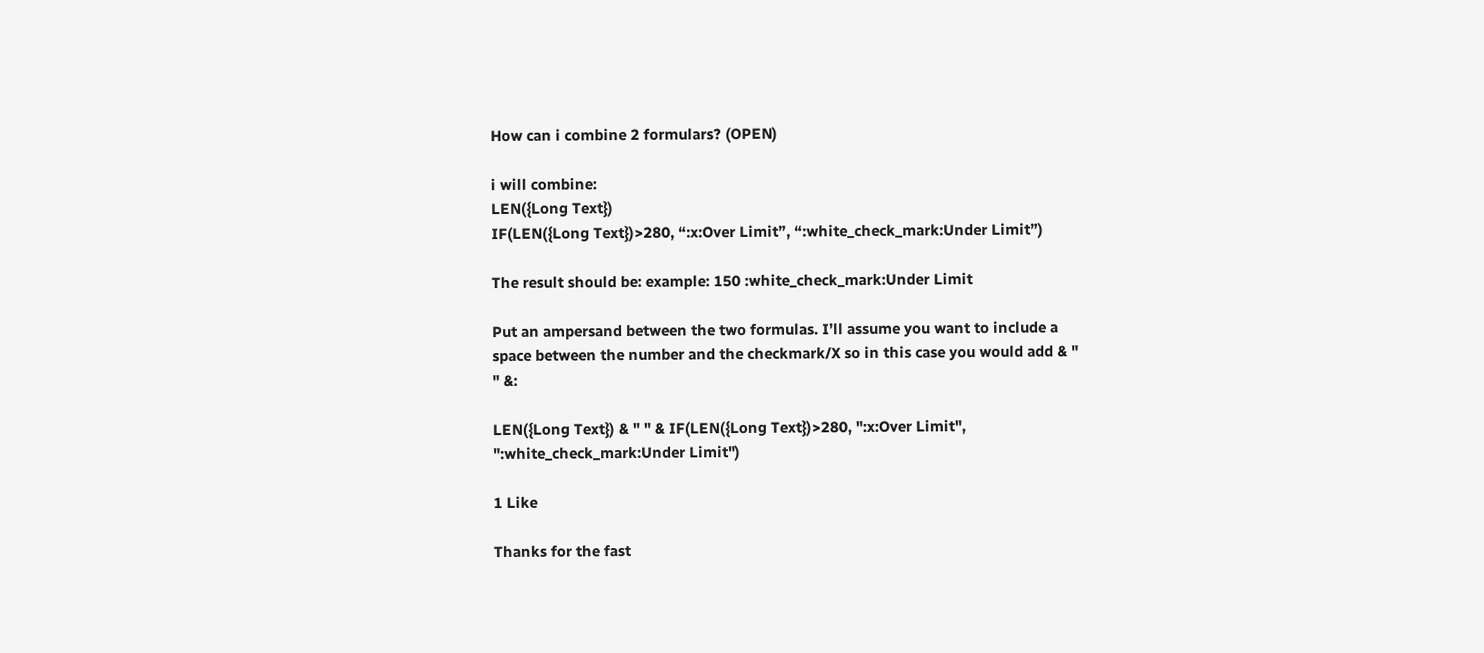How can i combine 2 formulars? (OPEN)

i will combine:
LEN({Long Text})
IF(LEN({Long Text})>280, “:x:Over Limit”, “:white_check_mark:Under Limit”)

The result should be: example: 150 :white_check_mark:Under Limit

Put an ampersand between the two formulas. I’ll assume you want to include a space between the number and the checkmark/X so in this case you would add & " " &:

LEN({Long Text}) & " " & IF(LEN({Long Text})>280, ":x:Over Limit", ":white_check_mark:Under Limit")

1 Like

Thanks for the fast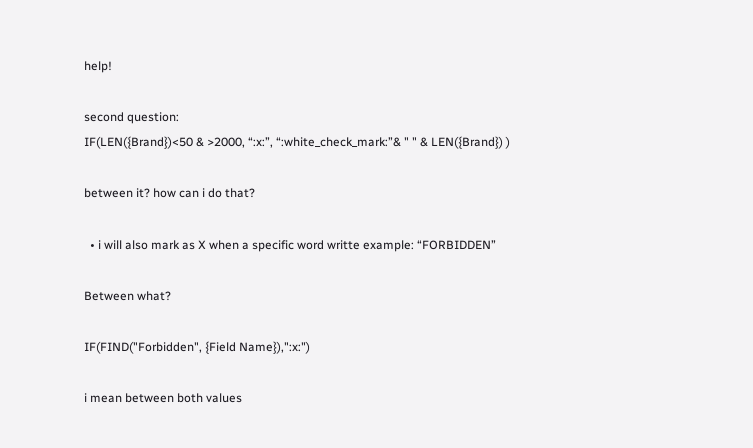help!

second question:
IF(LEN({Brand})<50 & >2000, “:x:”, “:white_check_mark:”& " " & LEN({Brand}) )

between it? how can i do that?

  • i will also mark as X when a specific word writte example: “FORBIDDEN”

Between what?

IF(FIND("Forbidden", {Field Name}),":x:")

i mean between both values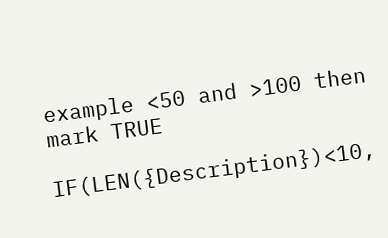example <50 and >100 then mark TRUE

IF(LEN({Description})<10,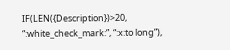IF(LEN({Description})>20, “:white_check_mark:”, “:x:to long”),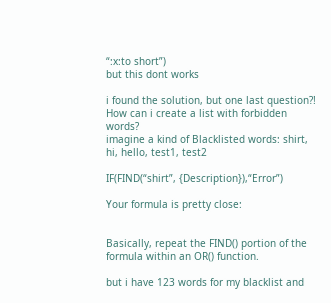“:x:to short”)
but this dont works

i found the solution, but one last question?!
How can i create a list with forbidden words?
imagine a kind of Blacklisted words: shirt, hi, hello, test1, test2

IF(FIND(“shirt”, {Description}),“Error”)

Your formula is pretty close:


Basically, repeat the FIND() portion of the formula within an OR() function.

but i have 123 words for my blacklist and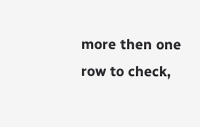more then one row to check,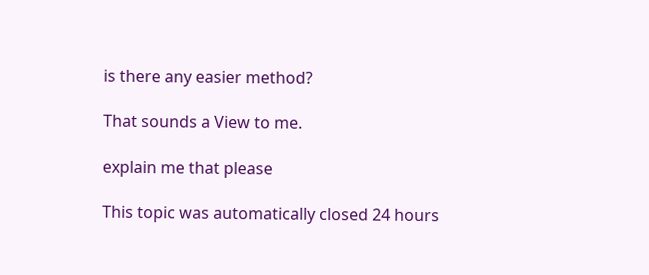is there any easier method?

That sounds a View to me.

explain me that please

This topic was automatically closed 24 hours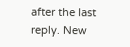after the last reply. New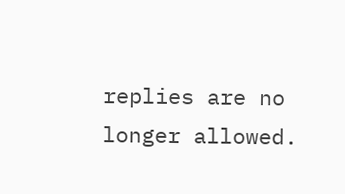replies are no longer allowed.